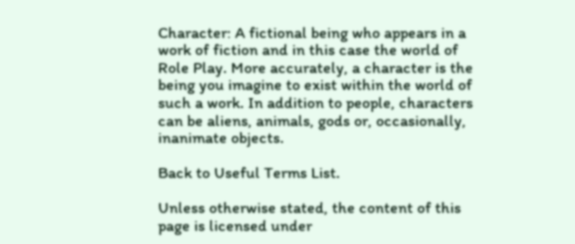Character: A fictional being who appears in a work of fiction and in this case the world of Role Play. More accurately, a character is the being you imagine to exist within the world of such a work. In addition to people, characters can be aliens, animals, gods or, occasionally, inanimate objects.

Back to Useful Terms List.

Unless otherwise stated, the content of this page is licensed under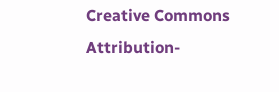Creative Commons Attribution-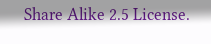Share Alike 2.5 License.